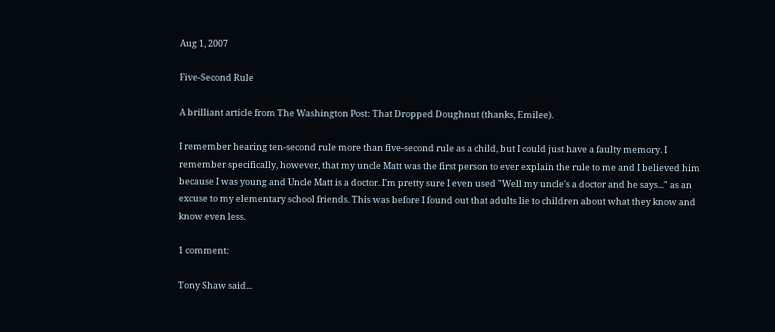Aug 1, 2007

Five-Second Rule

A brilliant article from The Washington Post: That Dropped Doughnut (thanks, Emilee).

I remember hearing ten-second rule more than five-second rule as a child, but I could just have a faulty memory. I remember specifically, however, that my uncle Matt was the first person to ever explain the rule to me and I believed him because I was young and Uncle Matt is a doctor. I'm pretty sure I even used "Well my uncle's a doctor and he says..." as an excuse to my elementary school friends. This was before I found out that adults lie to children about what they know and know even less.

1 comment:

Tony Shaw said...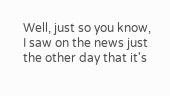Well, just so you know, I saw on the news just the other day that it's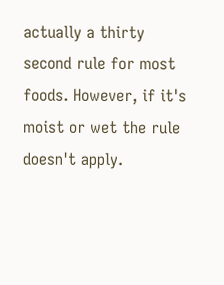actually a thirty second rule for most foods. However, if it's moist or wet the rule doesn't apply.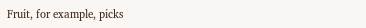Fruit, for example, picks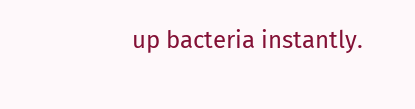up bacteria instantly.